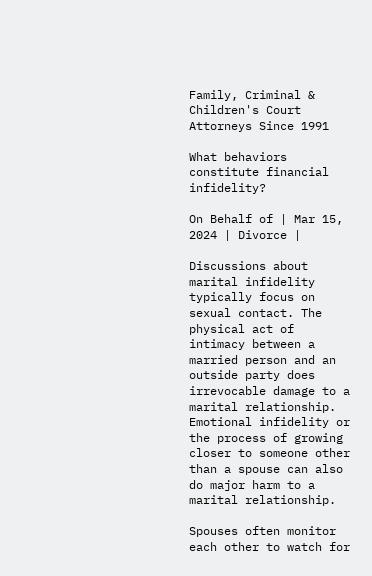Family, Criminal & Children's Court Attorneys Since 1991

What behaviors constitute financial infidelity?

On Behalf of | Mar 15, 2024 | Divorce |

Discussions about marital infidelity typically focus on sexual contact. The physical act of intimacy between a married person and an outside party does irrevocable damage to a marital relationship. Emotional infidelity or the process of growing closer to someone other than a spouse can also do major harm to a marital relationship.

Spouses often monitor each other to watch for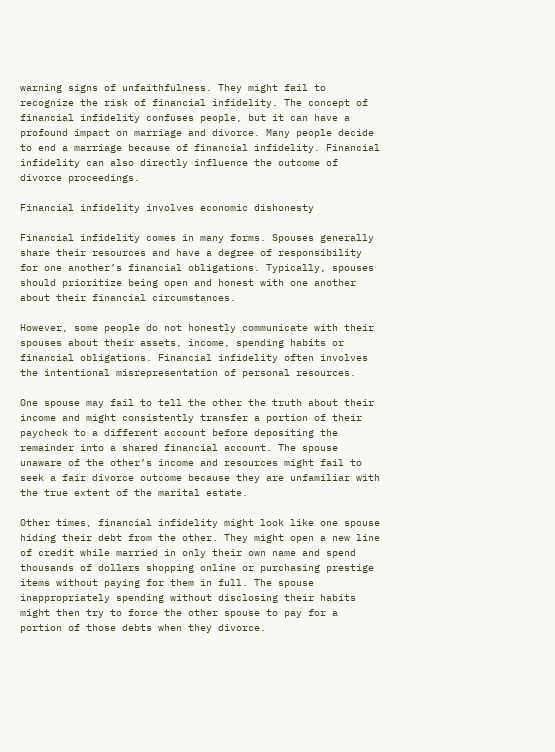warning signs of unfaithfulness. They might fail to recognize the risk of financial infidelity. The concept of financial infidelity confuses people, but it can have a profound impact on marriage and divorce. Many people decide to end a marriage because of financial infidelity. Financial infidelity can also directly influence the outcome of divorce proceedings.

Financial infidelity involves economic dishonesty

Financial infidelity comes in many forms. Spouses generally share their resources and have a degree of responsibility for one another’s financial obligations. Typically, spouses should prioritize being open and honest with one another about their financial circumstances.

However, some people do not honestly communicate with their spouses about their assets, income, spending habits or financial obligations. Financial infidelity often involves the intentional misrepresentation of personal resources.

One spouse may fail to tell the other the truth about their income and might consistently transfer a portion of their paycheck to a different account before depositing the remainder into a shared financial account. The spouse unaware of the other’s income and resources might fail to seek a fair divorce outcome because they are unfamiliar with the true extent of the marital estate.

Other times, financial infidelity might look like one spouse hiding their debt from the other. They might open a new line of credit while married in only their own name and spend thousands of dollars shopping online or purchasing prestige items without paying for them in full. The spouse inappropriately spending without disclosing their habits might then try to force the other spouse to pay for a portion of those debts when they divorce.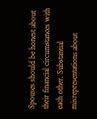Spouses should be honest about their financial circumstances with each other. Substantial misrepresentations about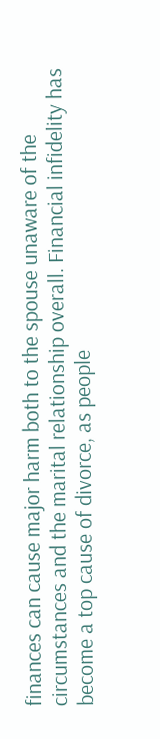finances can cause major harm both to the spouse unaware of the circumstances and the marital relationship overall. Financial infidelity has become a top cause of divorce, as people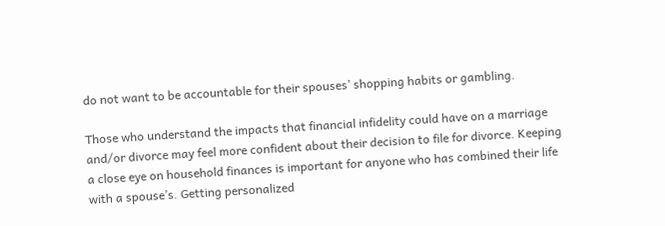do not want to be accountable for their spouses’ shopping habits or gambling.

Those who understand the impacts that financial infidelity could have on a marriage and/or divorce may feel more confident about their decision to file for divorce. Keeping a close eye on household finances is important for anyone who has combined their life with a spouse’s. Getting personalized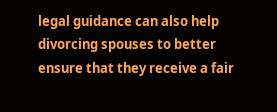legal guidance can also help divorcing spouses to better ensure that they receive a fair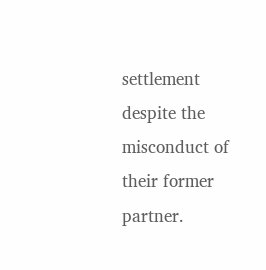settlement despite the misconduct of their former partner.